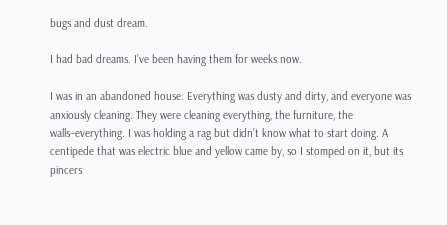bugs and dust dream.

I had bad dreams. I’ve been having them for weeks now.

I was in an abandoned house. Everything was dusty and dirty, and everyone was anxiously cleaning. They were cleaning everything, the furniture, the walls–everything. I was holding a rag but didn’t know what to start doing. A centipede that was electric blue and yellow came by, so I stomped on it, but its pincers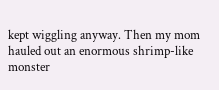kept wiggling anyway. Then my mom hauled out an enormous shrimp-like monster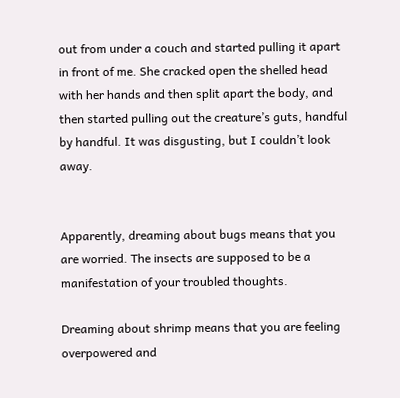out from under a couch and started pulling it apart in front of me. She cracked open the shelled head with her hands and then split apart the body, and then started pulling out the creature’s guts, handful by handful. It was disgusting, but I couldn’t look away.


Apparently, dreaming about bugs means that you are worried. The insects are supposed to be a manifestation of your troubled thoughts.

Dreaming about shrimp means that you are feeling overpowered and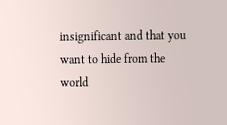insignificant and that you want to hide from the world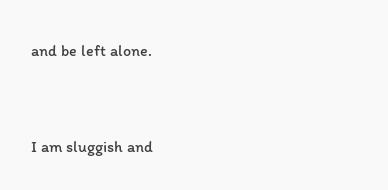and be left alone.


I am sluggish and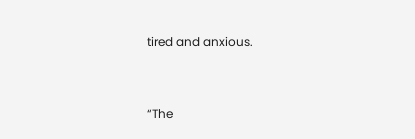tired and anxious.


“The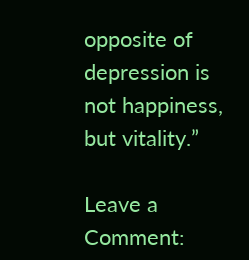opposite of depression is not happiness, but vitality.”

Leave a Comment: